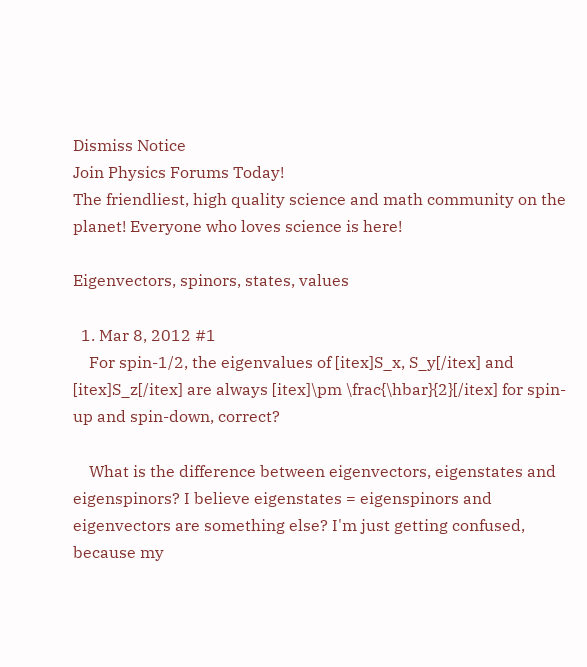Dismiss Notice
Join Physics Forums Today!
The friendliest, high quality science and math community on the planet! Everyone who loves science is here!

Eigenvectors, spinors, states, values

  1. Mar 8, 2012 #1
    For spin-1/2, the eigenvalues of [itex]S_x, S_y[/itex] and [itex]S_z[/itex] are always [itex]\pm \frac{\hbar}{2}[/itex] for spin-up and spin-down, correct?

    What is the difference between eigenvectors, eigenstates and eigenspinors? I believe eigenstates = eigenspinors and eigenvectors are something else? I'm just getting confused, because my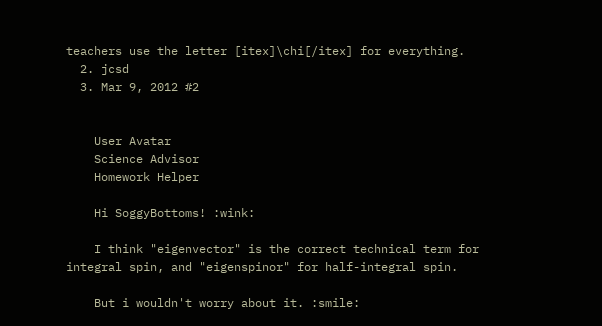teachers use the letter [itex]\chi[/itex] for everything.
  2. jcsd
  3. Mar 9, 2012 #2


    User Avatar
    Science Advisor
    Homework Helper

    Hi SoggyBottoms! :wink:

    I think "eigenvector" is the correct technical term for integral spin, and "eigenspinor" for half-integral spin.

    But i wouldn't worry about it. :smile: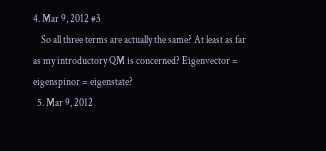4. Mar 9, 2012 #3
    So all three terms are actually the same? At least as far as my introductory QM is concerned? Eigenvector = eigenspinor = eigenstate?
  5. Mar 9, 2012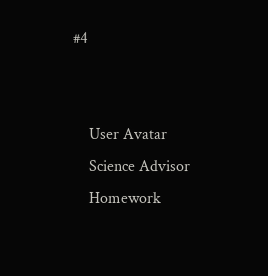#4


    User Avatar
    Science Advisor
    Homework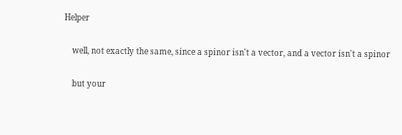Helper

    well, not exactly the same, since a spinor isn't a vector, and a vector isn't a spinor

    but your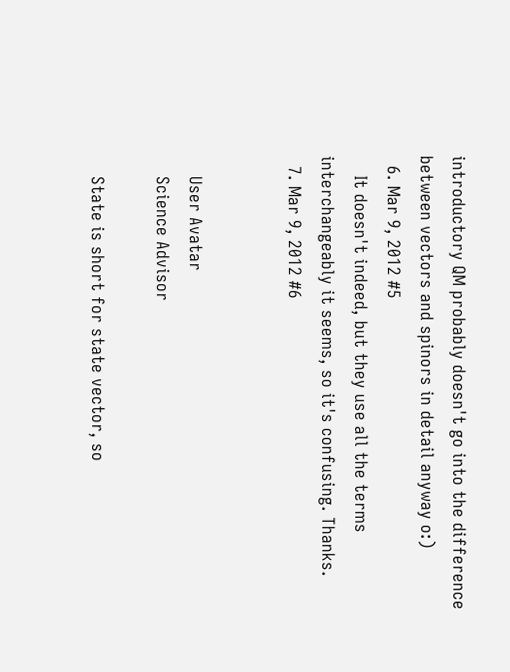introductory QM probably doesn't go into the difference between vectors and spinors in detail anyway o:)
  6. Mar 9, 2012 #5
    It doesn't indeed, but they use all the terms interchangeably it seems, so it's confusing. Thanks.
  7. Mar 9, 2012 #6


    User Avatar
    Science Advisor

    State is short for state vector, so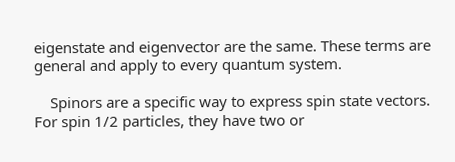eigenstate and eigenvector are the same. These terms are general and apply to every quantum system.

    Spinors are a specific way to express spin state vectors. For spin 1/2 particles, they have two or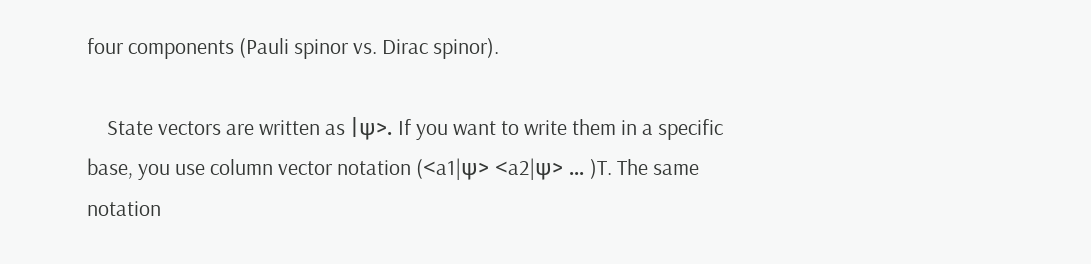four components (Pauli spinor vs. Dirac spinor).

    State vectors are written as |ψ>. If you want to write them in a specific base, you use column vector notation (<a1|ψ> <a2|ψ> ... )T. The same notation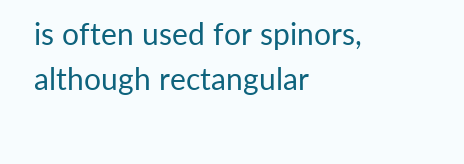is often used for spinors, although rectangular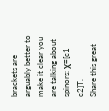brackets are arguably better to make it clear you are talking about spinors: χ=[c1 c2]T.
Share this great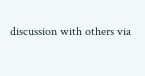discussion with others via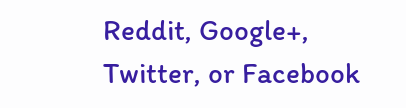Reddit, Google+, Twitter, or Facebook